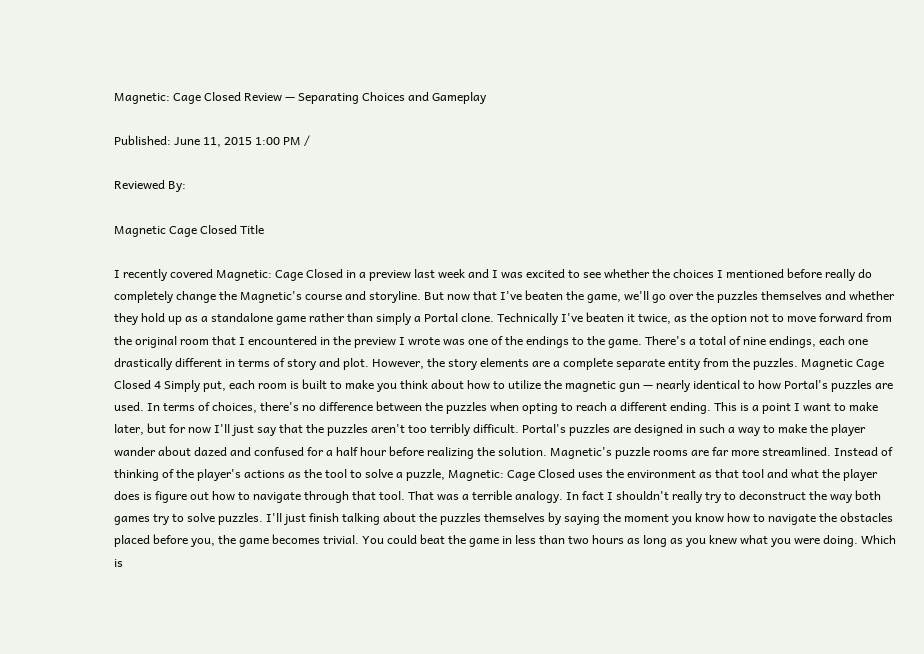Magnetic: Cage Closed Review — Separating Choices and Gameplay

Published: June 11, 2015 1:00 PM /

Reviewed By:

Magnetic Cage Closed Title

I recently covered Magnetic: Cage Closed in a preview last week and I was excited to see whether the choices I mentioned before really do completely change the Magnetic's course and storyline. But now that I've beaten the game, we'll go over the puzzles themselves and whether they hold up as a standalone game rather than simply a Portal clone. Technically I've beaten it twice, as the option not to move forward from the original room that I encountered in the preview I wrote was one of the endings to the game. There's a total of nine endings, each one drastically different in terms of story and plot. However, the story elements are a complete separate entity from the puzzles. Magnetic Cage Closed 4 Simply put, each room is built to make you think about how to utilize the magnetic gun — nearly identical to how Portal's puzzles are used. In terms of choices, there's no difference between the puzzles when opting to reach a different ending. This is a point I want to make later, but for now I'll just say that the puzzles aren't too terribly difficult. Portal's puzzles are designed in such a way to make the player wander about dazed and confused for a half hour before realizing the solution. Magnetic's puzzle rooms are far more streamlined. Instead of thinking of the player's actions as the tool to solve a puzzle, Magnetic: Cage Closed uses the environment as that tool and what the player does is figure out how to navigate through that tool. That was a terrible analogy. In fact I shouldn't really try to deconstruct the way both games try to solve puzzles. I'll just finish talking about the puzzles themselves by saying the moment you know how to navigate the obstacles placed before you, the game becomes trivial. You could beat the game in less than two hours as long as you knew what you were doing. Which is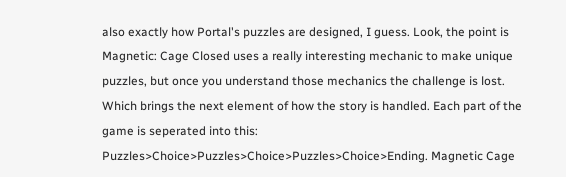also exactly how Portal's puzzles are designed, I guess. Look, the point is Magnetic: Cage Closed uses a really interesting mechanic to make unique puzzles, but once you understand those mechanics the challenge is lost. Which brings the next element of how the story is handled. Each part of the game is seperated into this: Puzzles>Choice>Puzzles>Choice>Puzzles>Choice>Ending. Magnetic Cage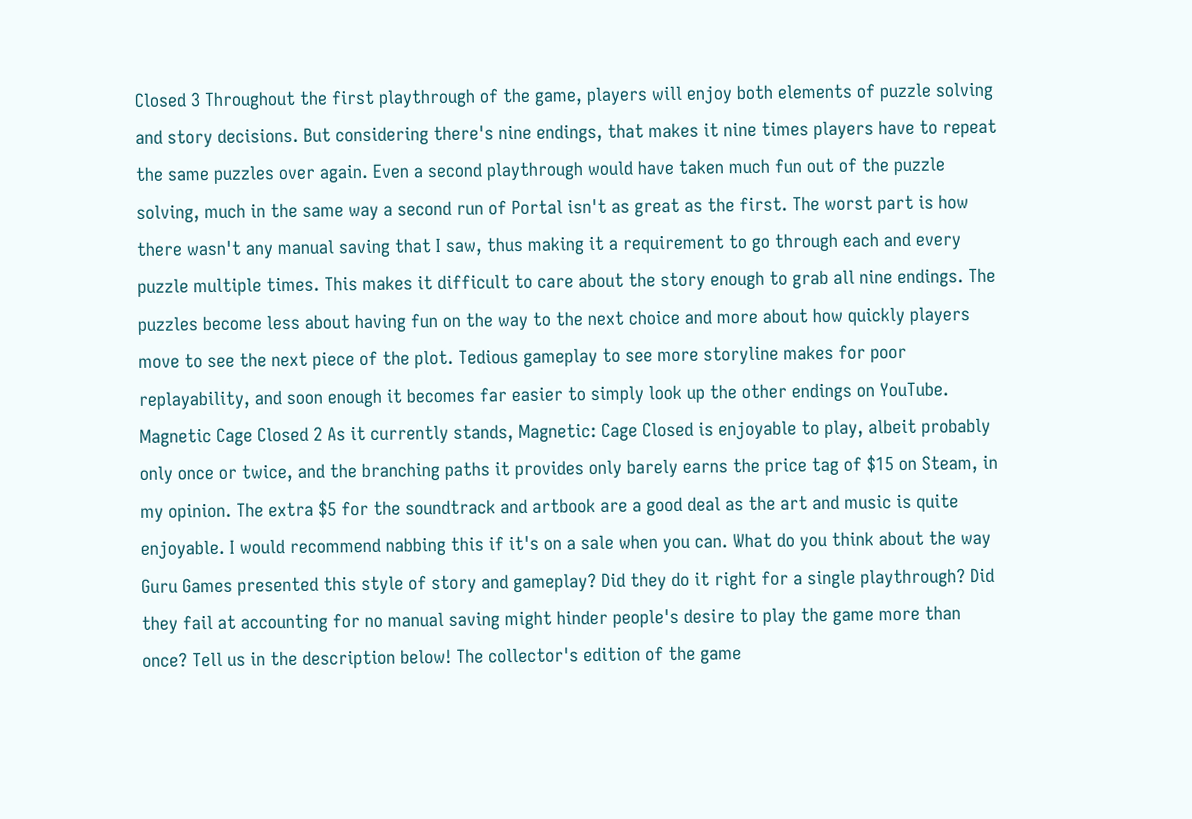Closed 3 Throughout the first playthrough of the game, players will enjoy both elements of puzzle solving and story decisions. But considering there's nine endings, that makes it nine times players have to repeat the same puzzles over again. Even a second playthrough would have taken much fun out of the puzzle solving, much in the same way a second run of Portal isn't as great as the first. The worst part is how there wasn't any manual saving that I saw, thus making it a requirement to go through each and every puzzle multiple times. This makes it difficult to care about the story enough to grab all nine endings. The puzzles become less about having fun on the way to the next choice and more about how quickly players move to see the next piece of the plot. Tedious gameplay to see more storyline makes for poor replayability, and soon enough it becomes far easier to simply look up the other endings on YouTube. Magnetic Cage Closed 2 As it currently stands, Magnetic: Cage Closed is enjoyable to play, albeit probably only once or twice, and the branching paths it provides only barely earns the price tag of $15 on Steam, in my opinion. The extra $5 for the soundtrack and artbook are a good deal as the art and music is quite enjoyable. I would recommend nabbing this if it's on a sale when you can. What do you think about the way Guru Games presented this style of story and gameplay? Did they do it right for a single playthrough? Did they fail at accounting for no manual saving might hinder people's desire to play the game more than once? Tell us in the description below! The collector's edition of the game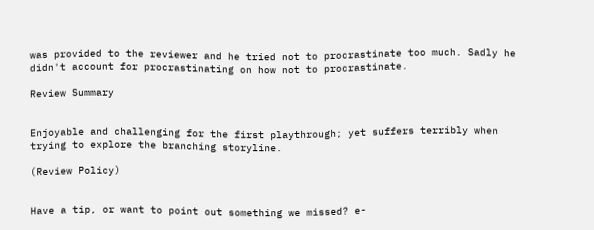was provided to the reviewer and he tried not to procrastinate too much. Sadly he didn't account for procrastinating on how not to procrastinate.

Review Summary


Enjoyable and challenging for the first playthrough; yet suffers terribly when trying to explore the branching storyline.

(Review Policy)


Have a tip, or want to point out something we missed? e-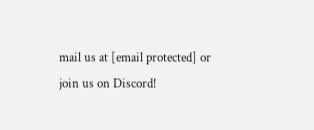mail us at [email protected] or join us on Discord!